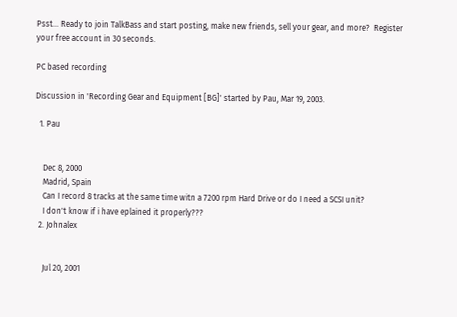Psst... Ready to join TalkBass and start posting, make new friends, sell your gear, and more?  Register your free account in 30 seconds.

PC based recording

Discussion in 'Recording Gear and Equipment [BG]' started by Pau, Mar 19, 2003.

  1. Pau


    Dec 8, 2000
    Madrid, Spain
    Can I record 8 tracks at the same time witn a 7200 rpm Hard Drive or do I need a SCSI unit?
    I don't know if i have eplained it properly???
  2. Johnalex


    Jul 20, 2001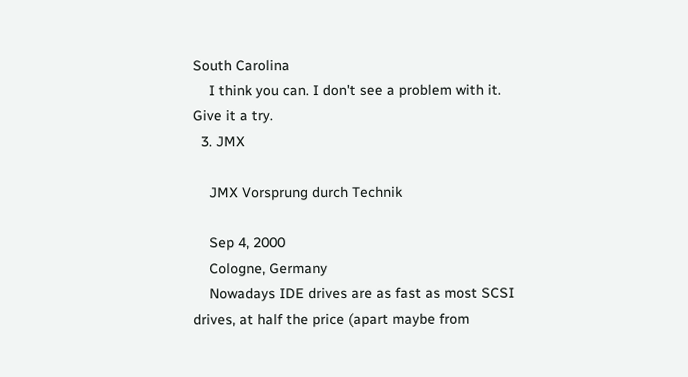South Carolina
    I think you can. I don't see a problem with it. Give it a try.
  3. JMX

    JMX Vorsprung durch Technik

    Sep 4, 2000
    Cologne, Germany
    Nowadays IDE drives are as fast as most SCSI drives, at half the price (apart maybe from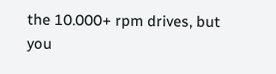the 10.000+ rpm drives, but you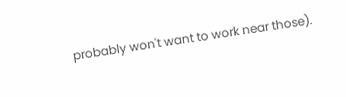probably won't want to work near those).